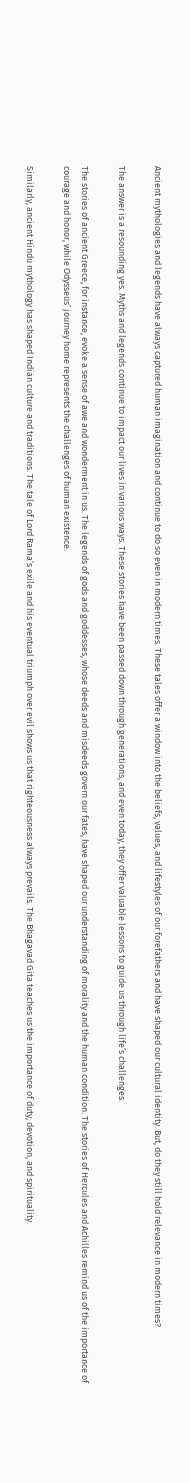Ancient mythologies and legends have always captured human imagination and continue to do so even in modern times. These tales offer a window into the beliefs, values, and lifestyles of our forefathers and have shaped our cultural identity. But, do they still hold relevance in modern times?

The answer is a resounding yes. Myths and legends continue to impact our lives in various ways. These stories have been passed down through generations, and even today, they offer valuable lessons to guide us through life’s challenges.

The stories of ancient Greece, for instance, evoke a sense of awe and wonderment in us. The legends of gods and goddesses, whose deeds and misdeeds govern our fates, have shaped our understanding of morality and the human condition. The stories of Hercules and Achilles remind us of the importance of courage and honor, while Odysseus’ journey home represents the challenges of human existence.

Similarly, ancient Hindu mythology has shaped Indian culture and traditions. The tale of Lord Rama’s exile and his eventual triumph over evil shows us that righteousness always prevails. The Bhagavad Gita teaches us the importance of duty, devotion, and spirituality.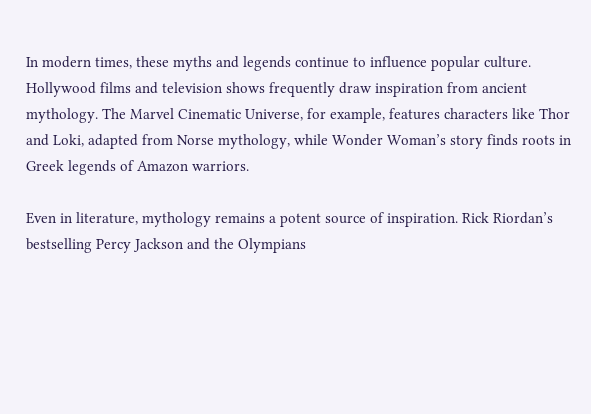In modern times, these myths and legends continue to influence popular culture. Hollywood films and television shows frequently draw inspiration from ancient mythology. The Marvel Cinematic Universe, for example, features characters like Thor and Loki, adapted from Norse mythology, while Wonder Woman’s story finds roots in Greek legends of Amazon warriors.

Even in literature, mythology remains a potent source of inspiration. Rick Riordan’s bestselling Percy Jackson and the Olympians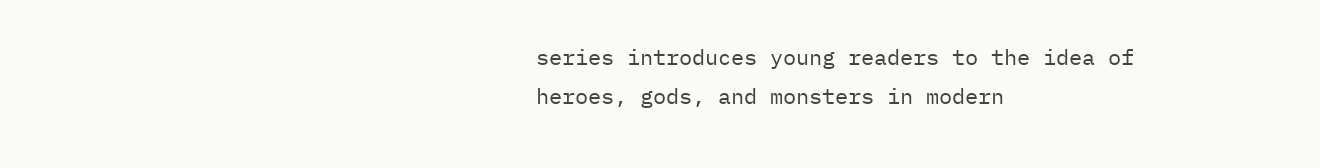series introduces young readers to the idea of heroes, gods, and monsters in modern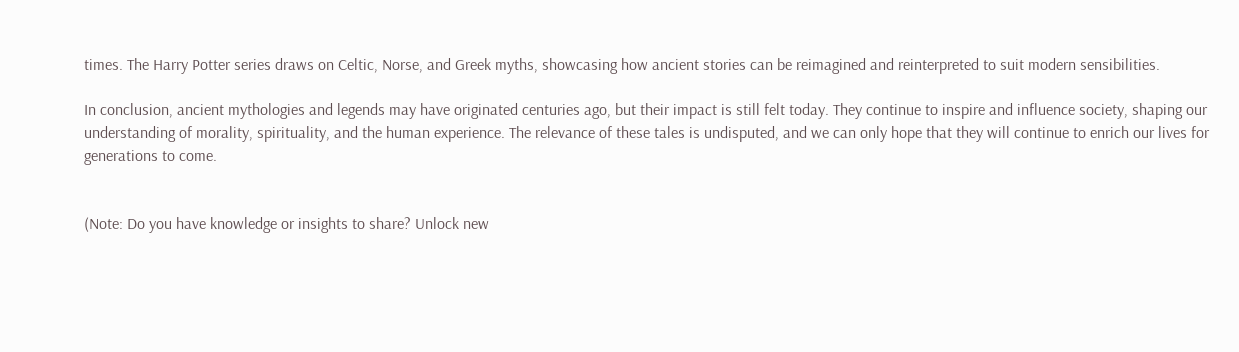times. The Harry Potter series draws on Celtic, Norse, and Greek myths, showcasing how ancient stories can be reimagined and reinterpreted to suit modern sensibilities.

In conclusion, ancient mythologies and legends may have originated centuries ago, but their impact is still felt today. They continue to inspire and influence society, shaping our understanding of morality, spirituality, and the human experience. The relevance of these tales is undisputed, and we can only hope that they will continue to enrich our lives for generations to come.


(Note: Do you have knowledge or insights to share? Unlock new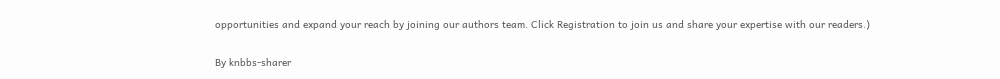opportunities and expand your reach by joining our authors team. Click Registration to join us and share your expertise with our readers.)

By knbbs-sharer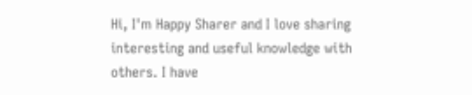Hi, I'm Happy Sharer and I love sharing interesting and useful knowledge with others. I have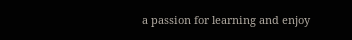a passion for learning and enjoy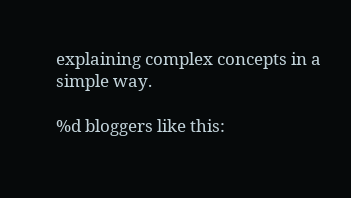explaining complex concepts in a simple way.

%d bloggers like this: